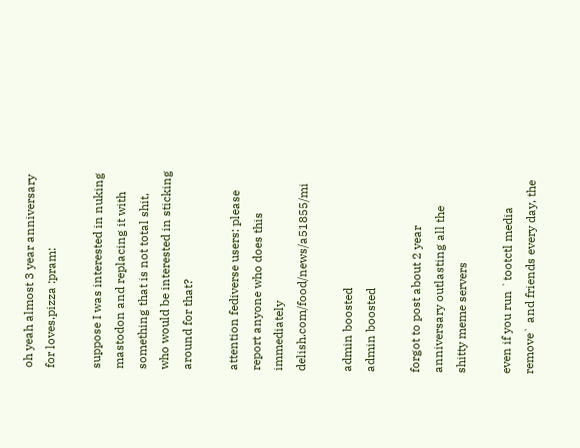oh yeah almost 3 year anniversary for loves.pizza :pram:

suppose I was interested in nuking mastodon and replacing it with something that is not total shit, who would be interested in sticking around for that?

attention fediverse users: please report anyone who does this immediately delish.com/food/news/a51855/mi

admin boosted
admin boosted

forgot to post about 2 year anniversary outlasting all the shitty meme servers

even if you run `tootctl media remove` and friends every day, the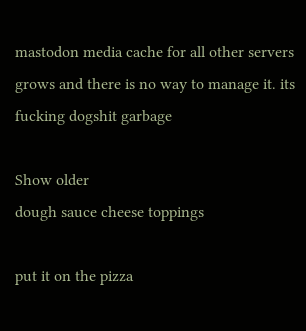mastodon media cache for all other servers grows and there is no way to manage it. its fucking dogshit garbage

Show older
dough sauce cheese toppings

put it on the pizza